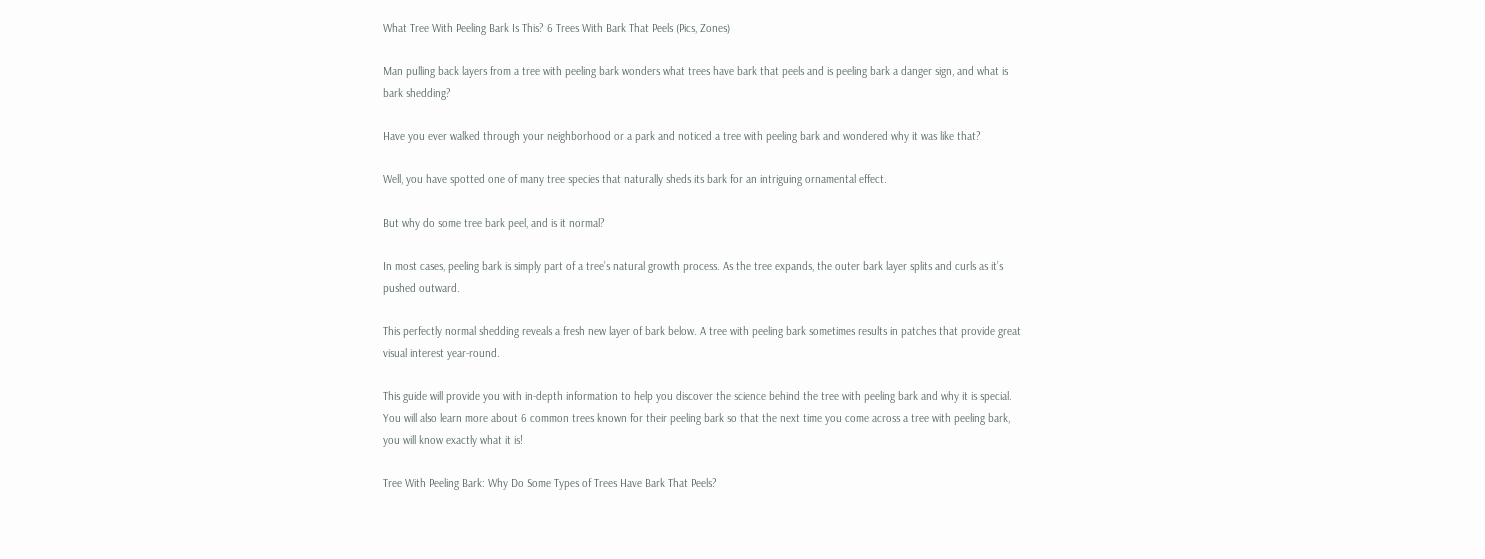What Tree With Peeling Bark Is This? 6 Trees With Bark That Peels (Pics, Zones)

Man pulling back layers from a tree with peeling bark wonders what trees have bark that peels and is peeling bark a danger sign, and what is bark shedding?

Have you ever walked through your neighborhood or a park and noticed a tree with peeling bark and wondered why it was like that?

Well, you have spotted one of many tree species that naturally sheds its bark for an intriguing ornamental effect.

But why do some tree bark peel, and is it normal?

In most cases, peeling bark is simply part of a tree’s natural growth process. As the tree expands, the outer bark layer splits and curls as it’s pushed outward.

This perfectly normal shedding reveals a fresh new layer of bark below. A tree with peeling bark sometimes results in patches that provide great visual interest year-round.

This guide will provide you with in-depth information to help you discover the science behind the tree with peeling bark and why it is special. You will also learn more about 6 common trees known for their peeling bark so that the next time you come across a tree with peeling bark, you will know exactly what it is!

Tree With Peeling Bark: Why Do Some Types of Trees Have Bark That Peels?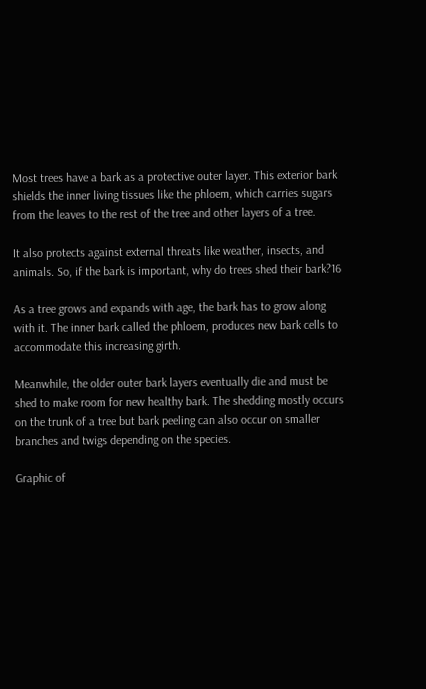Most trees have a bark as a protective outer layer. This exterior bark shields the inner living tissues like the phloem, which carries sugars from the leaves to the rest of the tree and other layers of a tree.

It also protects against external threats like weather, insects, and animals. So, if the bark is important, why do trees shed their bark?16

As a tree grows and expands with age, the bark has to grow along with it. The inner bark called the phloem, produces new bark cells to accommodate this increasing girth.

Meanwhile, the older outer bark layers eventually die and must be shed to make room for new healthy bark. The shedding mostly occurs on the trunk of a tree but bark peeling can also occur on smaller branches and twigs depending on the species.

Graphic of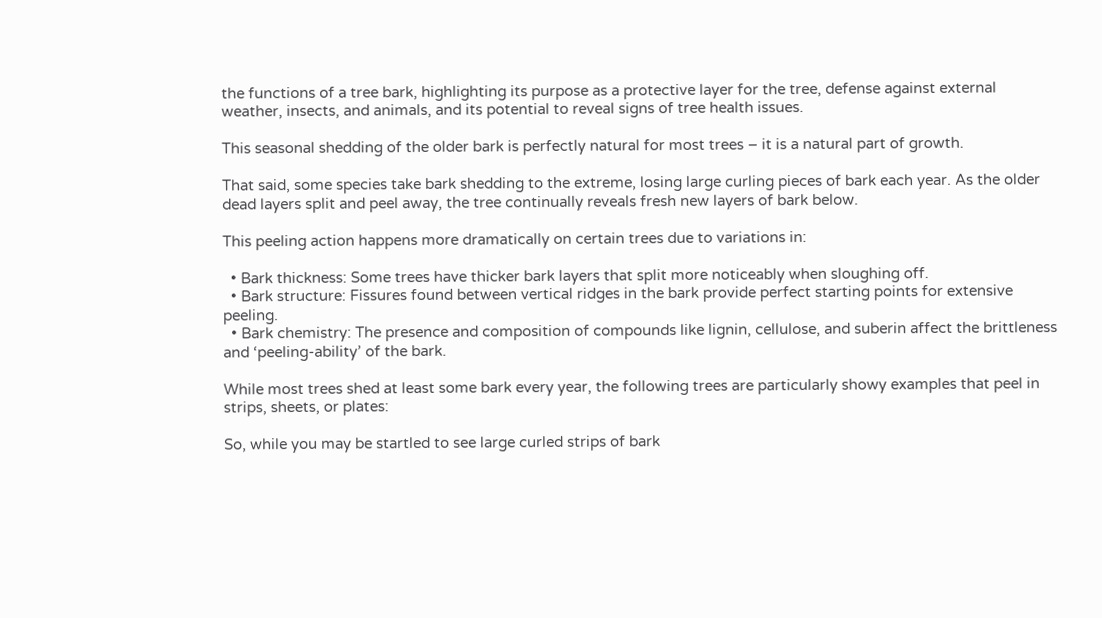the functions of a tree bark, highlighting its purpose as a protective layer for the tree, defense against external weather, insects, and animals, and its potential to reveal signs of tree health issues.

This seasonal shedding of the older bark is perfectly natural for most trees – it is a natural part of growth.

That said, some species take bark shedding to the extreme, losing large curling pieces of bark each year. As the older dead layers split and peel away, the tree continually reveals fresh new layers of bark below.

This peeling action happens more dramatically on certain trees due to variations in:

  • Bark thickness: Some trees have thicker bark layers that split more noticeably when sloughing off.
  • Bark structure: Fissures found between vertical ridges in the bark provide perfect starting points for extensive peeling.
  • Bark chemistry: The presence and composition of compounds like lignin, cellulose, and suberin affect the brittleness and ‘peeling-ability’ of the bark.

While most trees shed at least some bark every year, the following trees are particularly showy examples that peel in strips, sheets, or plates:

So, while you may be startled to see large curled strips of bark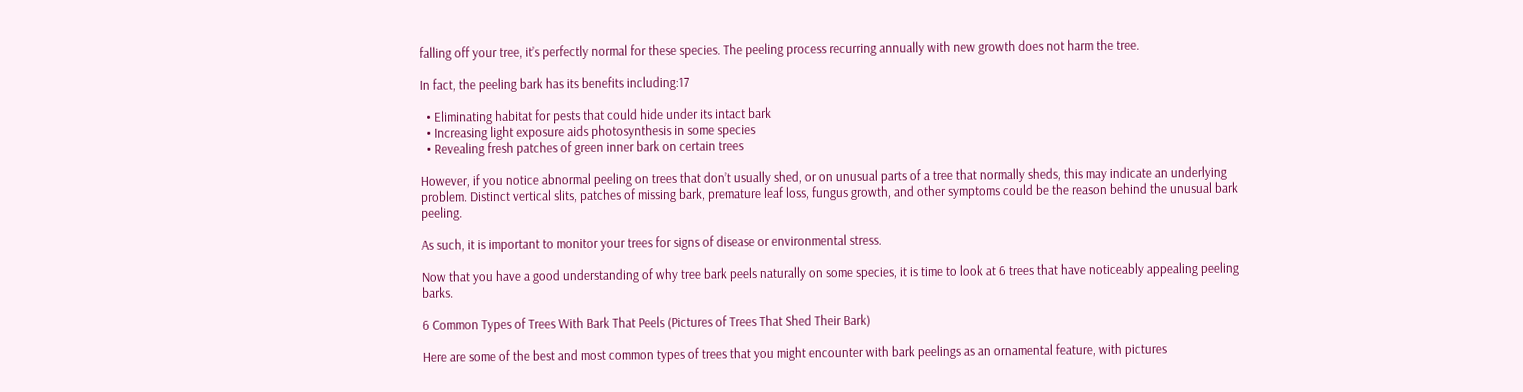falling off your tree, it’s perfectly normal for these species. The peeling process recurring annually with new growth does not harm the tree.

In fact, the peeling bark has its benefits including:17

  • Eliminating habitat for pests that could hide under its intact bark
  • Increasing light exposure aids photosynthesis in some species
  • Revealing fresh patches of green inner bark on certain trees

However, if you notice abnormal peeling on trees that don’t usually shed, or on unusual parts of a tree that normally sheds, this may indicate an underlying problem. Distinct vertical slits, patches of missing bark, premature leaf loss, fungus growth, and other symptoms could be the reason behind the unusual bark peeling.

As such, it is important to monitor your trees for signs of disease or environmental stress.

Now that you have a good understanding of why tree bark peels naturally on some species, it is time to look at 6 trees that have noticeably appealing peeling barks.

6 Common Types of Trees With Bark That Peels (Pictures of Trees That Shed Their Bark)

Here are some of the best and most common types of trees that you might encounter with bark peelings as an ornamental feature, with pictures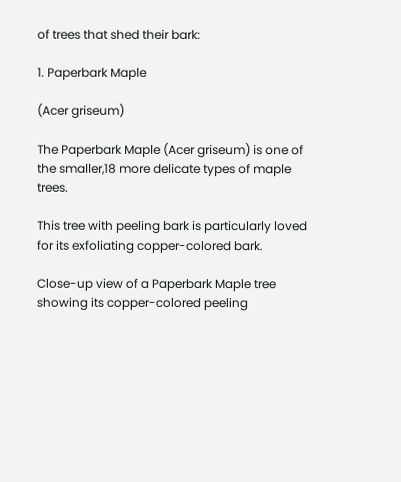of trees that shed their bark:

1. Paperbark Maple

(Acer griseum)

The Paperbark Maple (Acer griseum) is one of the smaller,18 more delicate types of maple trees.

This tree with peeling bark is particularly loved for its exfoliating copper-colored bark.

Close-up view of a Paperbark Maple tree showing its copper-colored peeling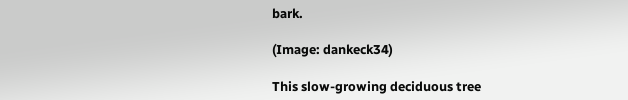bark.

(Image: dankeck34)

This slow-growing deciduous tree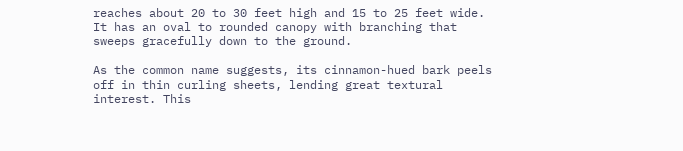reaches about 20 to 30 feet high and 15 to 25 feet wide. It has an oval to rounded canopy with branching that sweeps gracefully down to the ground.

As the common name suggests, its cinnamon-hued bark peels off in thin curling sheets, lending great textural interest. This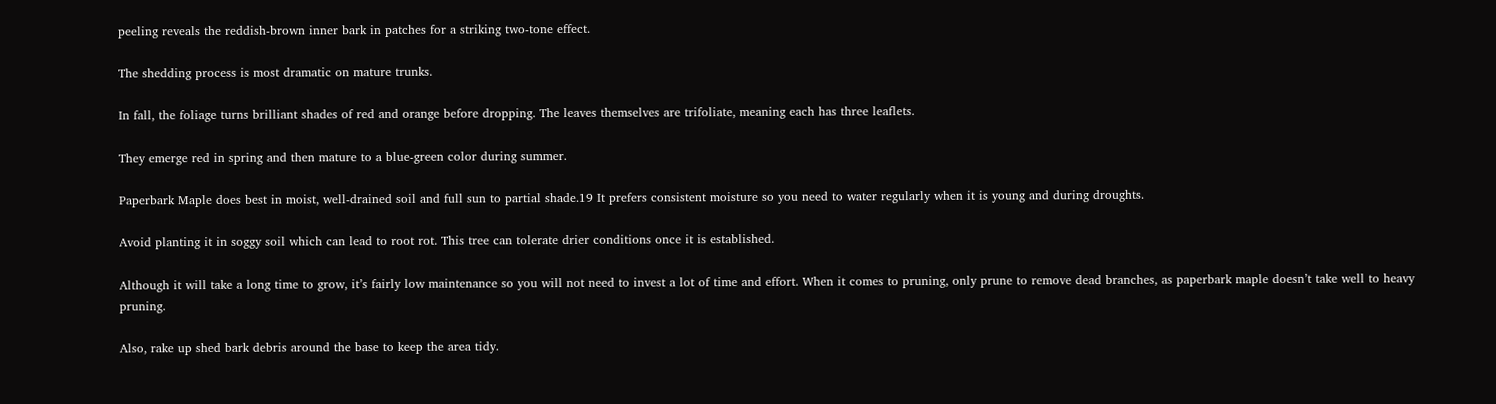peeling reveals the reddish-brown inner bark in patches for a striking two-tone effect.

The shedding process is most dramatic on mature trunks.

In fall, the foliage turns brilliant shades of red and orange before dropping. The leaves themselves are trifoliate, meaning each has three leaflets.

They emerge red in spring and then mature to a blue-green color during summer.

Paperbark Maple does best in moist, well-drained soil and full sun to partial shade.19 It prefers consistent moisture so you need to water regularly when it is young and during droughts.

Avoid planting it in soggy soil which can lead to root rot. This tree can tolerate drier conditions once it is established.

Although it will take a long time to grow, it’s fairly low maintenance so you will not need to invest a lot of time and effort. When it comes to pruning, only prune to remove dead branches, as paperbark maple doesn’t take well to heavy pruning.

Also, rake up shed bark debris around the base to keep the area tidy.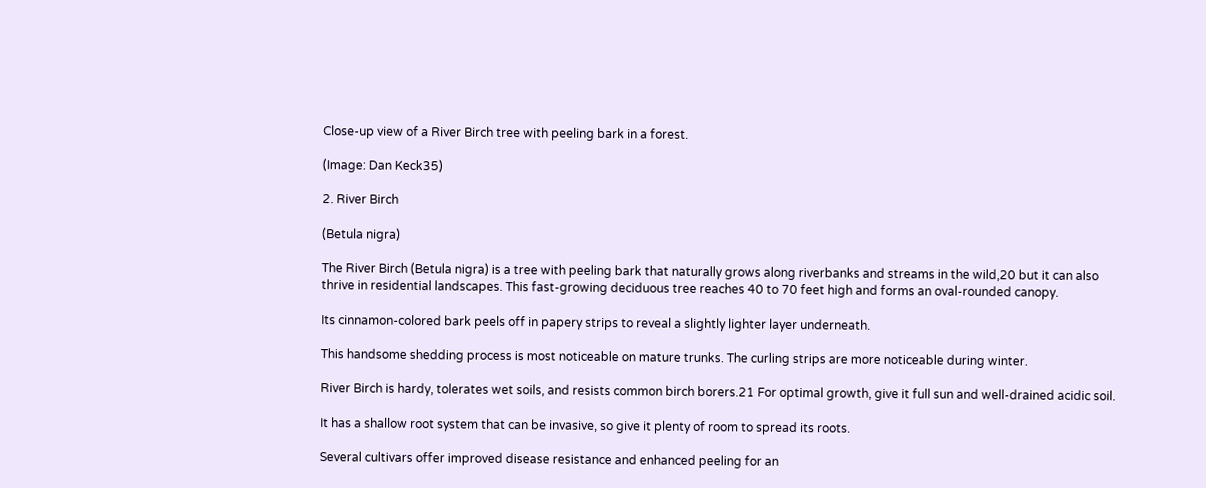Close-up view of a River Birch tree with peeling bark in a forest.

(Image: Dan Keck35)

2. River Birch

(Betula nigra)

The River Birch (Betula nigra) is a tree with peeling bark that naturally grows along riverbanks and streams in the wild,20 but it can also thrive in residential landscapes. This fast-growing deciduous tree reaches 40 to 70 feet high and forms an oval-rounded canopy.

Its cinnamon-colored bark peels off in papery strips to reveal a slightly lighter layer underneath.

This handsome shedding process is most noticeable on mature trunks. The curling strips are more noticeable during winter.

River Birch is hardy, tolerates wet soils, and resists common birch borers.21 For optimal growth, give it full sun and well-drained acidic soil.

It has a shallow root system that can be invasive, so give it plenty of room to spread its roots.

Several cultivars offer improved disease resistance and enhanced peeling for an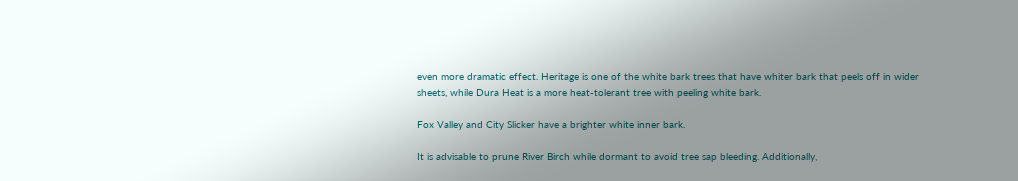even more dramatic effect. Heritage is one of the white bark trees that have whiter bark that peels off in wider sheets, while Dura Heat is a more heat-tolerant tree with peeling white bark.

Fox Valley and City Slicker have a brighter white inner bark.

It is advisable to prune River Birch while dormant to avoid tree sap bleeding. Additionally,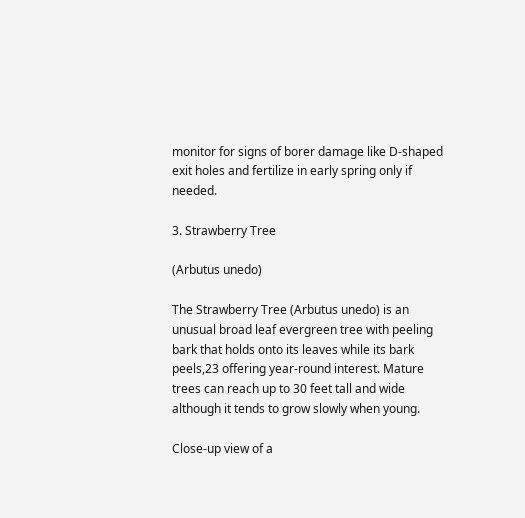monitor for signs of borer damage like D-shaped exit holes and fertilize in early spring only if needed.

3. Strawberry Tree

(Arbutus unedo)

The Strawberry Tree (Arbutus unedo) is an unusual broad leaf evergreen tree with peeling bark that holds onto its leaves while its bark peels,23 offering year-round interest. Mature trees can reach up to 30 feet tall and wide although it tends to grow slowly when young.

Close-up view of a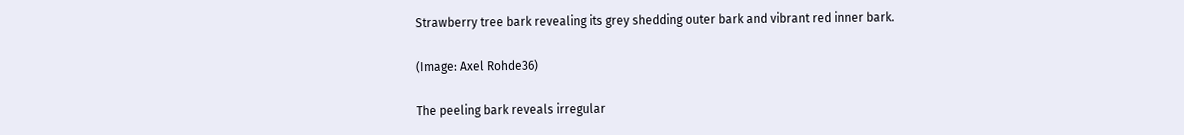Strawberry tree bark revealing its grey shedding outer bark and vibrant red inner bark.

(Image: Axel Rohde36)

The peeling bark reveals irregular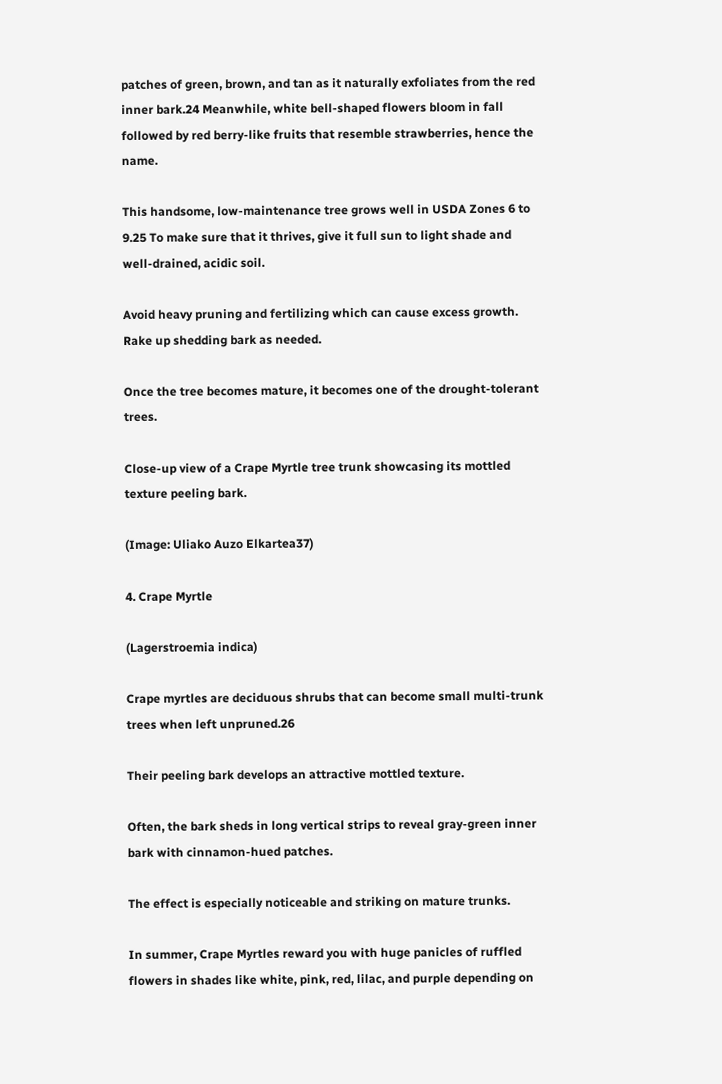patches of green, brown, and tan as it naturally exfoliates from the red inner bark.24 Meanwhile, white bell-shaped flowers bloom in fall followed by red berry-like fruits that resemble strawberries, hence the name.

This handsome, low-maintenance tree grows well in USDA Zones 6 to 9.25 To make sure that it thrives, give it full sun to light shade and well-drained, acidic soil.

Avoid heavy pruning and fertilizing which can cause excess growth. Rake up shedding bark as needed.

Once the tree becomes mature, it becomes one of the drought-tolerant trees.

Close-up view of a Crape Myrtle tree trunk showcasing its mottled texture peeling bark.

(Image: Uliako Auzo Elkartea37)

4. Crape Myrtle

(Lagerstroemia indica)

Crape myrtles are deciduous shrubs that can become small multi-trunk trees when left unpruned.26

Their peeling bark develops an attractive mottled texture.

Often, the bark sheds in long vertical strips to reveal gray-green inner bark with cinnamon-hued patches.

The effect is especially noticeable and striking on mature trunks.

In summer, Crape Myrtles reward you with huge panicles of ruffled flowers in shades like white, pink, red, lilac, and purple depending on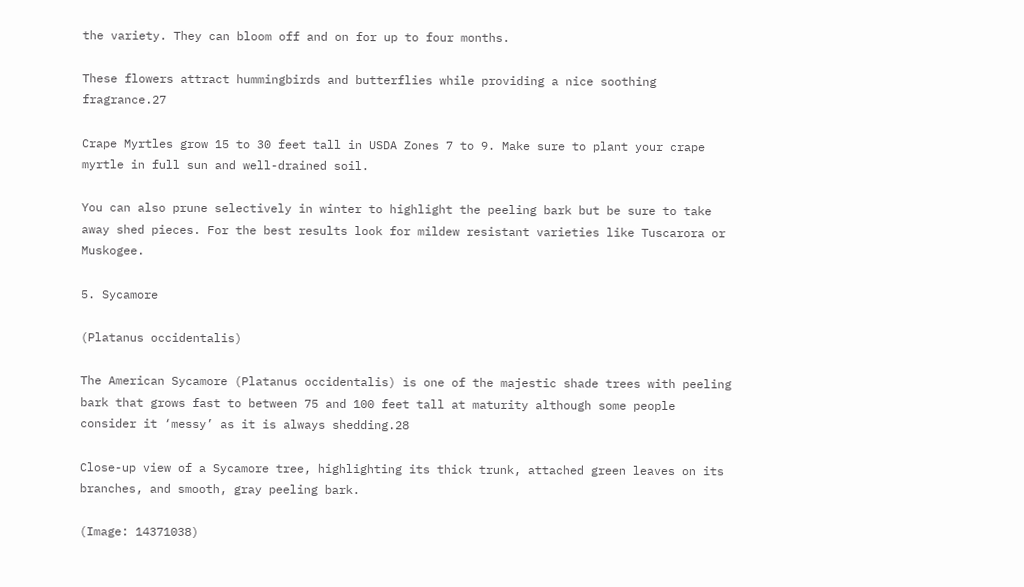the variety. They can bloom off and on for up to four months.

These flowers attract hummingbirds and butterflies while providing a nice soothing fragrance.27

Crape Myrtles grow 15 to 30 feet tall in USDA Zones 7 to 9. Make sure to plant your crape myrtle in full sun and well-drained soil.

You can also prune selectively in winter to highlight the peeling bark but be sure to take away shed pieces. For the best results look for mildew resistant varieties like Tuscarora or Muskogee.

5. Sycamore

(Platanus occidentalis)

The American Sycamore (Platanus occidentalis) is one of the majestic shade trees with peeling bark that grows fast to between 75 and 100 feet tall at maturity although some people consider it ‘messy’ as it is always shedding.28

Close-up view of a Sycamore tree, highlighting its thick trunk, attached green leaves on its branches, and smooth, gray peeling bark.

(Image: 14371038)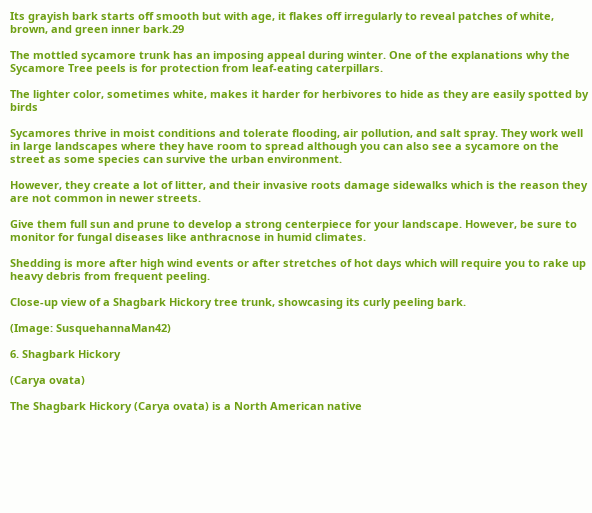Its grayish bark starts off smooth but with age, it flakes off irregularly to reveal patches of white, brown, and green inner bark.29

The mottled sycamore trunk has an imposing appeal during winter. One of the explanations why the Sycamore Tree peels is for protection from leaf-eating caterpillars.

The lighter color, sometimes white, makes it harder for herbivores to hide as they are easily spotted by birds

Sycamores thrive in moist conditions and tolerate flooding, air pollution, and salt spray. They work well in large landscapes where they have room to spread although you can also see a sycamore on the street as some species can survive the urban environment.

However, they create a lot of litter, and their invasive roots damage sidewalks which is the reason they are not common in newer streets.

Give them full sun and prune to develop a strong centerpiece for your landscape. However, be sure to monitor for fungal diseases like anthracnose in humid climates.

Shedding is more after high wind events or after stretches of hot days which will require you to rake up heavy debris from frequent peeling.

Close-up view of a Shagbark Hickory tree trunk, showcasing its curly peeling bark.

(Image: SusquehannaMan42)

6. Shagbark Hickory

(Carya ovata)

The Shagbark Hickory (Carya ovata) is a North American native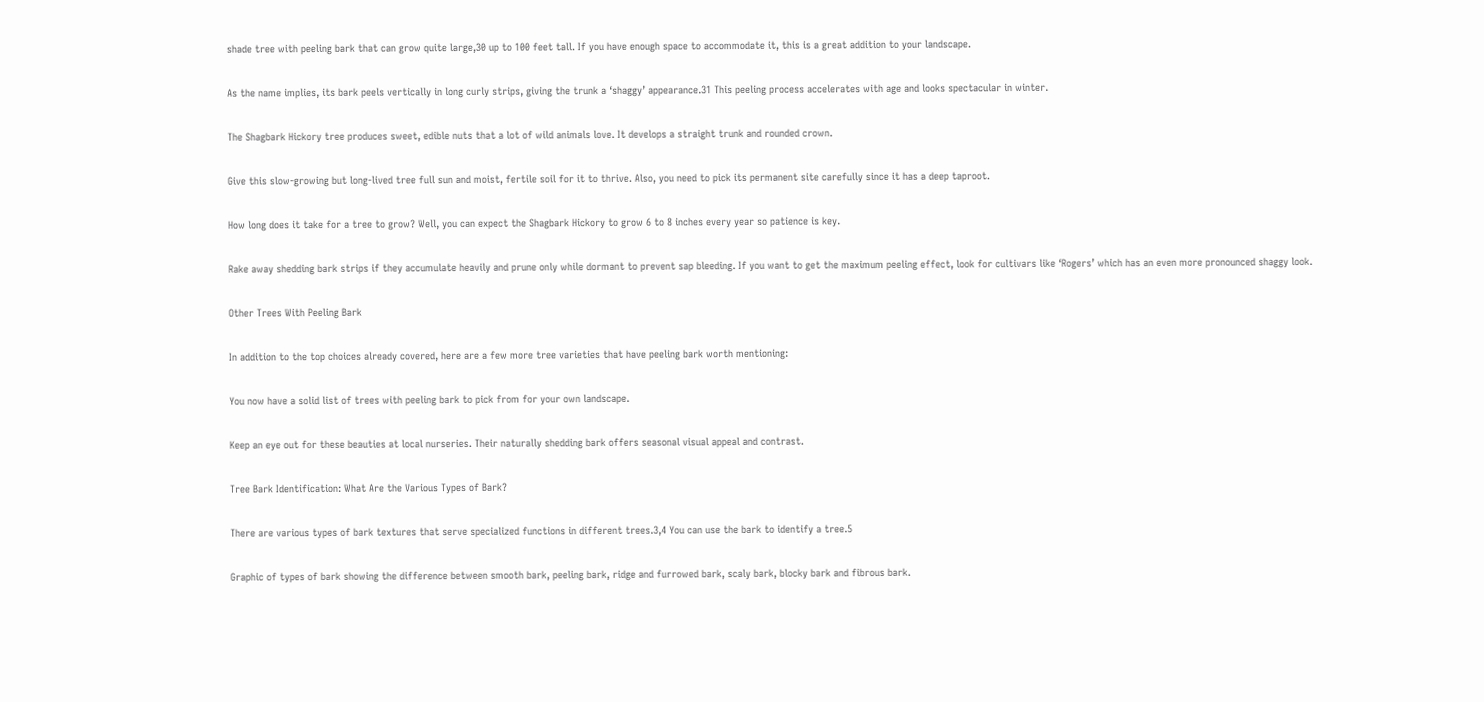shade tree with peeling bark that can grow quite large,30 up to 100 feet tall. If you have enough space to accommodate it, this is a great addition to your landscape.

As the name implies, its bark peels vertically in long curly strips, giving the trunk a ‘shaggy’ appearance.31 This peeling process accelerates with age and looks spectacular in winter.

The Shagbark Hickory tree produces sweet, edible nuts that a lot of wild animals love. It develops a straight trunk and rounded crown.

Give this slow-growing but long-lived tree full sun and moist, fertile soil for it to thrive. Also, you need to pick its permanent site carefully since it has a deep taproot.

How long does it take for a tree to grow? Well, you can expect the Shagbark Hickory to grow 6 to 8 inches every year so patience is key.

Rake away shedding bark strips if they accumulate heavily and prune only while dormant to prevent sap bleeding. If you want to get the maximum peeling effect, look for cultivars like ‘Rogers’ which has an even more pronounced shaggy look.

Other Trees With Peeling Bark

In addition to the top choices already covered, here are a few more tree varieties that have peeling bark worth mentioning:

You now have a solid list of trees with peeling bark to pick from for your own landscape.

Keep an eye out for these beauties at local nurseries. Their naturally shedding bark offers seasonal visual appeal and contrast.

Tree Bark Identification: What Are the Various Types of Bark?

There are various types of bark textures that serve specialized functions in different trees.3,4 You can use the bark to identify a tree.5

Graphic of types of bark showing the difference between smooth bark, peeling bark, ridge and furrowed bark, scaly bark, blocky bark and fibrous bark.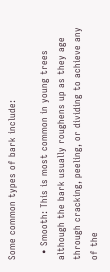Some common types of bark include:

  • Smooth: This is most common in young trees although the bark usually roughens up as they age through cracking, peeling, or dividing to achieve any of the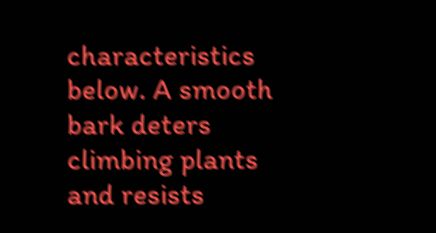characteristics below. A smooth bark deters climbing plants and resists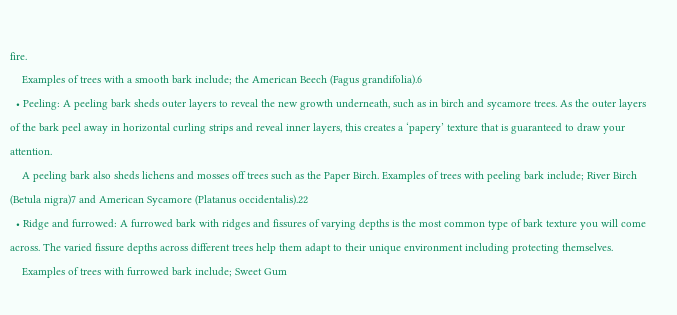fire.
    Examples of trees with a smooth bark include; the American Beech (Fagus grandifolia).6
  • Peeling: A peeling bark sheds outer layers to reveal the new growth underneath, such as in birch and sycamore trees. As the outer layers of the bark peel away in horizontal curling strips and reveal inner layers, this creates a ‘papery’ texture that is guaranteed to draw your attention.
    A peeling bark also sheds lichens and mosses off trees such as the Paper Birch. Examples of trees with peeling bark include; River Birch (Betula nigra)7 and American Sycamore (Platanus occidentalis).22
  • Ridge and furrowed: A furrowed bark with ridges and fissures of varying depths is the most common type of bark texture you will come across. The varied fissure depths across different trees help them adapt to their unique environment including protecting themselves.
    Examples of trees with furrowed bark include; Sweet Gum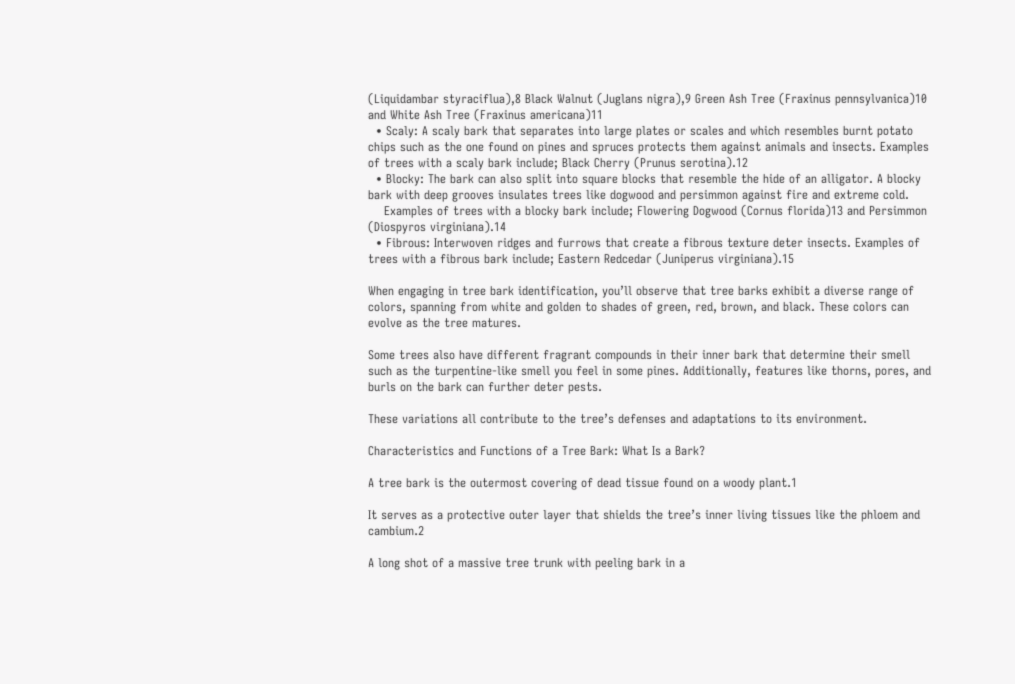(Liquidambar styraciflua),8 Black Walnut (Juglans nigra),9 Green Ash Tree (Fraxinus pennsylvanica)10 and White Ash Tree (Fraxinus americana)11
  • Scaly: A scaly bark that separates into large plates or scales and which resembles burnt potato chips such as the one found on pines and spruces protects them against animals and insects. Examples of trees with a scaly bark include; Black Cherry (Prunus serotina).12
  • Blocky: The bark can also split into square blocks that resemble the hide of an alligator. A blocky bark with deep grooves insulates trees like dogwood and persimmon against fire and extreme cold.
    Examples of trees with a blocky bark include; Flowering Dogwood (Cornus florida)13 and Persimmon (Diospyros virginiana).14
  • Fibrous: Interwoven ridges and furrows that create a fibrous texture deter insects. Examples of trees with a fibrous bark include; Eastern Redcedar (Juniperus virginiana).15

When engaging in tree bark identification, you’ll observe that tree barks exhibit a diverse range of colors, spanning from white and golden to shades of green, red, brown, and black. These colors can evolve as the tree matures.

Some trees also have different fragrant compounds in their inner bark that determine their smell such as the turpentine-like smell you feel in some pines. Additionally, features like thorns, pores, and burls on the bark can further deter pests.

These variations all contribute to the tree’s defenses and adaptations to its environment.

Characteristics and Functions of a Tree Bark: What Is a Bark?

A tree bark is the outermost covering of dead tissue found on a woody plant.1

It serves as a protective outer layer that shields the tree’s inner living tissues like the phloem and cambium.2

A long shot of a massive tree trunk with peeling bark in a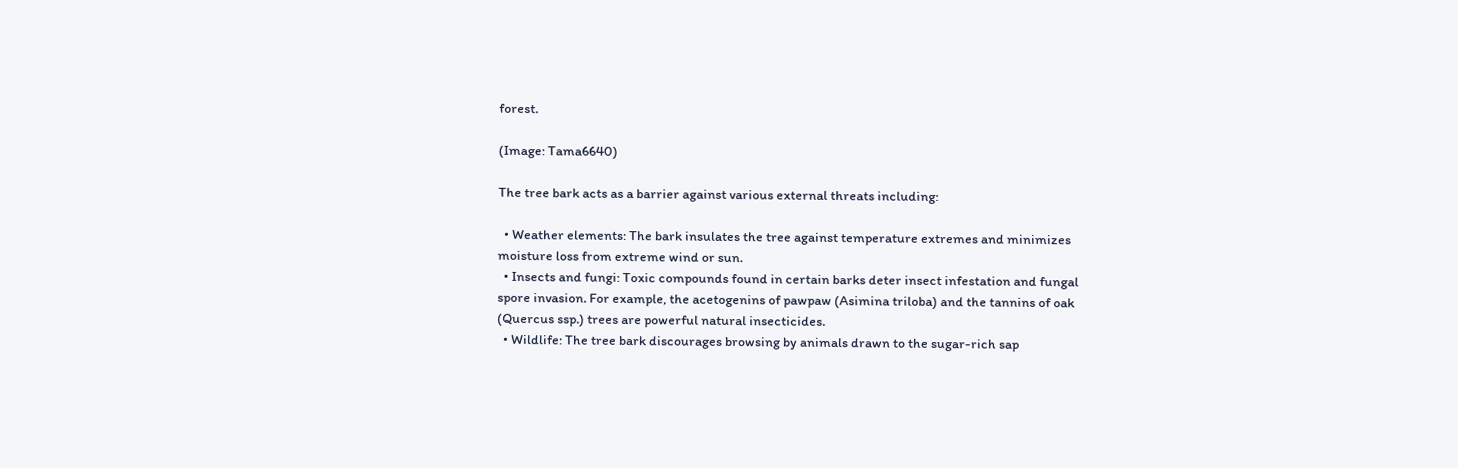forest.

(Image: Tama6640)

The tree bark acts as a barrier against various external threats including:

  • Weather elements: The bark insulates the tree against temperature extremes and minimizes moisture loss from extreme wind or sun.
  • Insects and fungi: Toxic compounds found in certain barks deter insect infestation and fungal spore invasion. For example, the acetogenins of pawpaw (Asimina triloba) and the tannins of oak (Quercus ssp.) trees are powerful natural insecticides.
  • Wildlife: The tree bark discourages browsing by animals drawn to the sugar-rich sap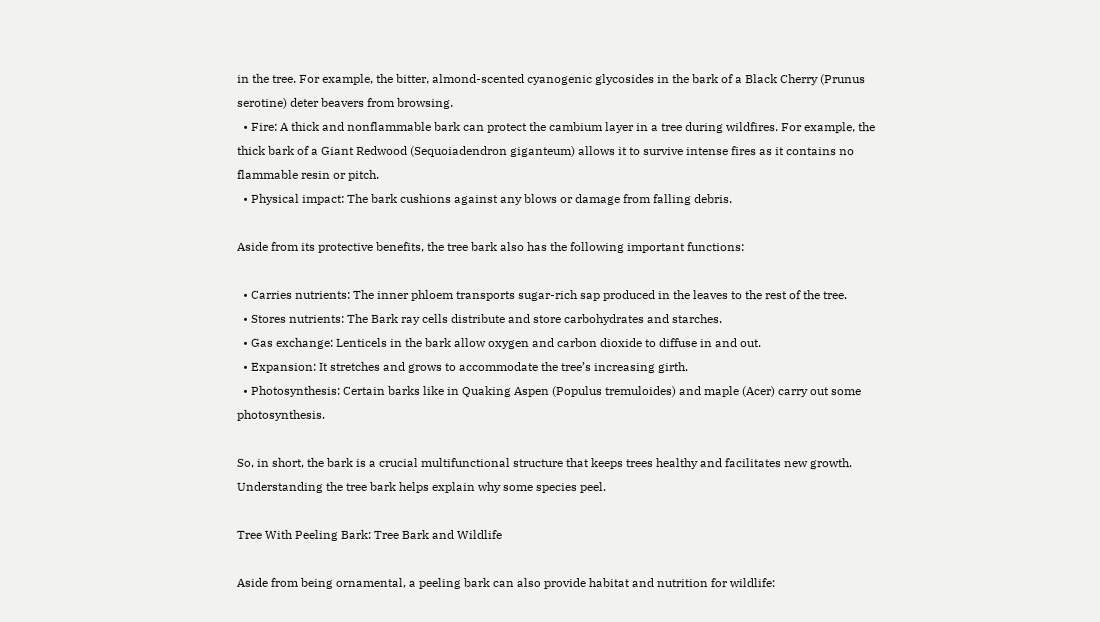in the tree. For example, the bitter, almond-scented cyanogenic glycosides in the bark of a Black Cherry (Prunus serotine) deter beavers from browsing.
  • Fire: A thick and nonflammable bark can protect the cambium layer in a tree during wildfires. For example, the thick bark of a Giant Redwood (Sequoiadendron giganteum) allows it to survive intense fires as it contains no flammable resin or pitch.
  • Physical impact: The bark cushions against any blows or damage from falling debris.

Aside from its protective benefits, the tree bark also has the following important functions:

  • Carries nutrients: The inner phloem transports sugar-rich sap produced in the leaves to the rest of the tree.
  • Stores nutrients: The Bark ray cells distribute and store carbohydrates and starches.
  • Gas exchange: Lenticels in the bark allow oxygen and carbon dioxide to diffuse in and out.
  • Expansion: It stretches and grows to accommodate the tree’s increasing girth.
  • Photosynthesis: Certain barks like in Quaking Aspen (Populus tremuloides) and maple (Acer) carry out some photosynthesis.

So, in short, the bark is a crucial multifunctional structure that keeps trees healthy and facilitates new growth. Understanding the tree bark helps explain why some species peel.

Tree With Peeling Bark: Tree Bark and Wildlife

Aside from being ornamental, a peeling bark can also provide habitat and nutrition for wildlife: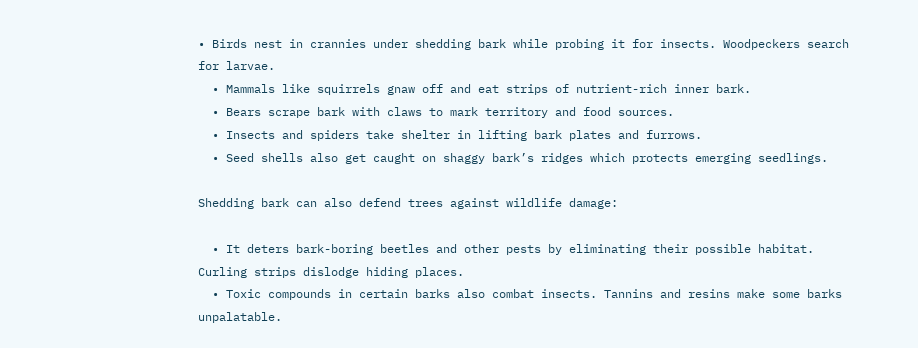• Birds nest in crannies under shedding bark while probing it for insects. Woodpeckers search for larvae.
  • Mammals like squirrels gnaw off and eat strips of nutrient-rich inner bark.
  • Bears scrape bark with claws to mark territory and food sources.
  • Insects and spiders take shelter in lifting bark plates and furrows.
  • Seed shells also get caught on shaggy bark’s ridges which protects emerging seedlings.

Shedding bark can also defend trees against wildlife damage:

  • It deters bark-boring beetles and other pests by eliminating their possible habitat. Curling strips dislodge hiding places.
  • Toxic compounds in certain barks also combat insects. Tannins and resins make some barks unpalatable.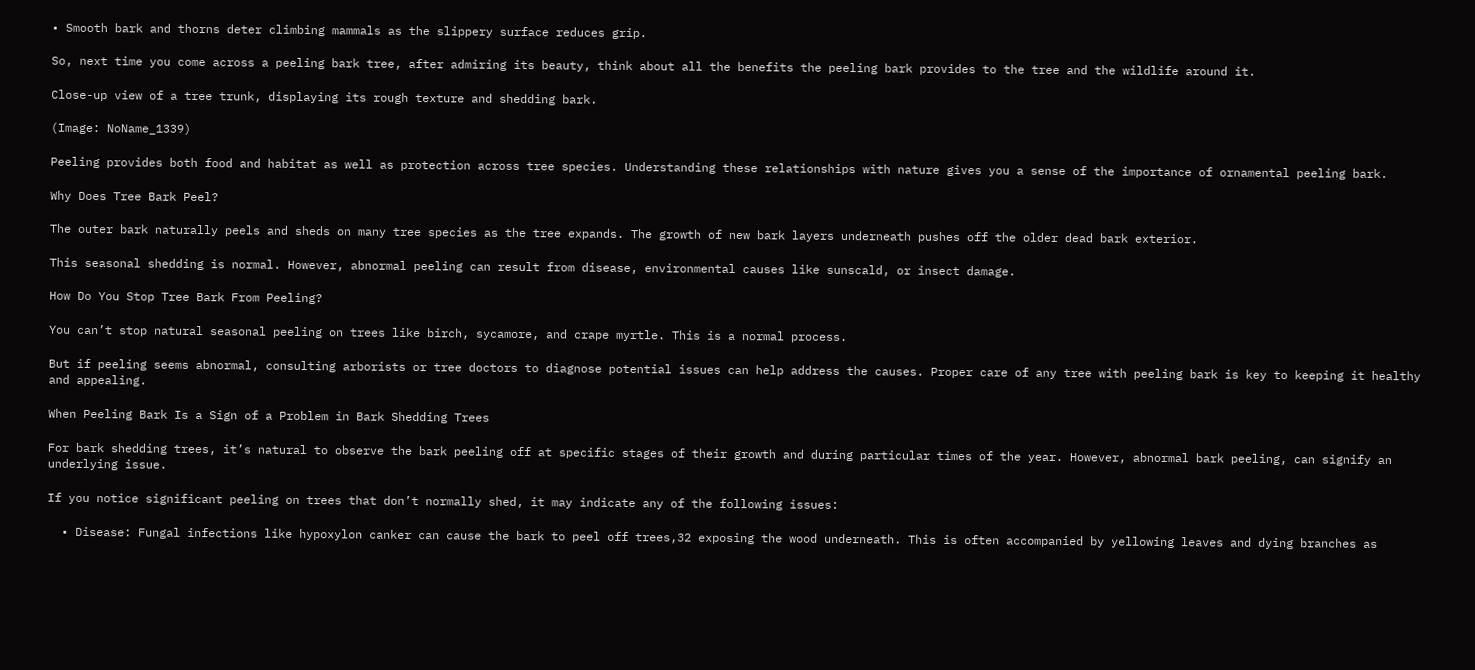• Smooth bark and thorns deter climbing mammals as the slippery surface reduces grip.

So, next time you come across a peeling bark tree, after admiring its beauty, think about all the benefits the peeling bark provides to the tree and the wildlife around it.

Close-up view of a tree trunk, displaying its rough texture and shedding bark.

(Image: NoName_1339)

Peeling provides both food and habitat as well as protection across tree species. Understanding these relationships with nature gives you a sense of the importance of ornamental peeling bark.

Why Does Tree Bark Peel?

The outer bark naturally peels and sheds on many tree species as the tree expands. The growth of new bark layers underneath pushes off the older dead bark exterior.

This seasonal shedding is normal. However, abnormal peeling can result from disease, environmental causes like sunscald, or insect damage.

How Do You Stop Tree Bark From Peeling?

You can’t stop natural seasonal peeling on trees like birch, sycamore, and crape myrtle. This is a normal process.

But if peeling seems abnormal, consulting arborists or tree doctors to diagnose potential issues can help address the causes. Proper care of any tree with peeling bark is key to keeping it healthy and appealing.

When Peeling Bark Is a Sign of a Problem in Bark Shedding Trees

For bark shedding trees, it’s natural to observe the bark peeling off at specific stages of their growth and during particular times of the year. However, abnormal bark peeling, can signify an underlying issue.

If you notice significant peeling on trees that don’t normally shed, it may indicate any of the following issues:

  • Disease: Fungal infections like hypoxylon canker can cause the bark to peel off trees,32 exposing the wood underneath. This is often accompanied by yellowing leaves and dying branches as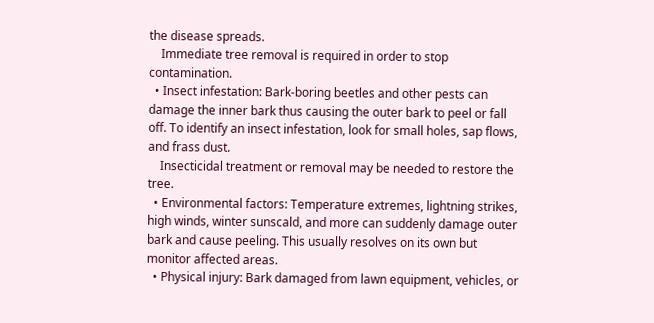the disease spreads.
    Immediate tree removal is required in order to stop contamination.
  • Insect infestation: Bark-boring beetles and other pests can damage the inner bark thus causing the outer bark to peel or fall off. To identify an insect infestation, look for small holes, sap flows, and frass dust.
    Insecticidal treatment or removal may be needed to restore the tree.
  • Environmental factors: Temperature extremes, lightning strikes, high winds, winter sunscald, and more can suddenly damage outer bark and cause peeling. This usually resolves on its own but monitor affected areas.
  • Physical injury: Bark damaged from lawn equipment, vehicles, or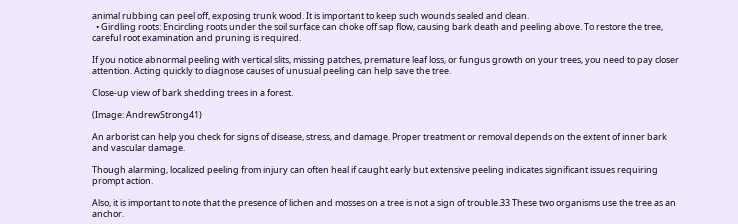animal rubbing can peel off, exposing trunk wood. It is important to keep such wounds sealed and clean.
  • Girdling roots: Encircling roots under the soil surface can choke off sap flow, causing bark death and peeling above. To restore the tree, careful root examination and pruning is required.

If you notice abnormal peeling with vertical slits, missing patches, premature leaf loss, or fungus growth on your trees, you need to pay closer attention. Acting quickly to diagnose causes of unusual peeling can help save the tree.

Close-up view of bark shedding trees in a forest.

(Image: AndrewStrong41)

An arborist can help you check for signs of disease, stress, and damage. Proper treatment or removal depends on the extent of inner bark and vascular damage.

Though alarming, localized peeling from injury can often heal if caught early but extensive peeling indicates significant issues requiring prompt action.

Also, it is important to note that the presence of lichen and mosses on a tree is not a sign of trouble.33 These two organisms use the tree as an anchor.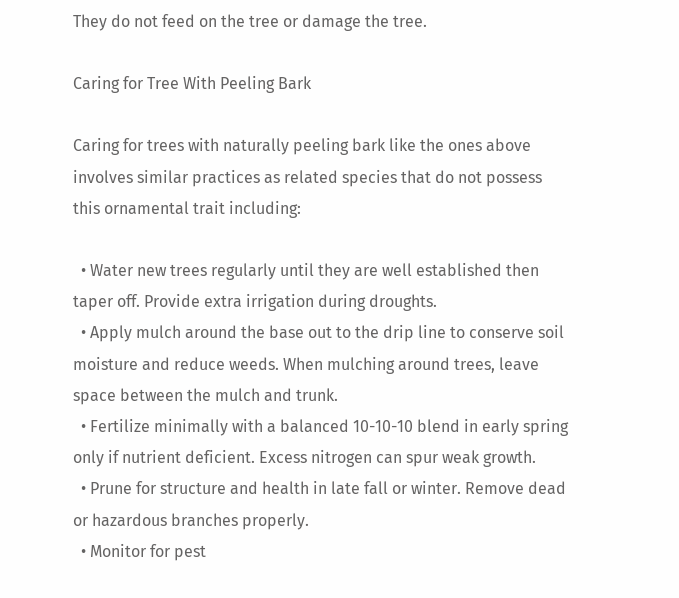They do not feed on the tree or damage the tree.

Caring for Tree With Peeling Bark

Caring for trees with naturally peeling bark like the ones above involves similar practices as related species that do not possess this ornamental trait including:

  • Water new trees regularly until they are well established then taper off. Provide extra irrigation during droughts.
  • Apply mulch around the base out to the drip line to conserve soil moisture and reduce weeds. When mulching around trees, leave space between the mulch and trunk.
  • Fertilize minimally with a balanced 10-10-10 blend in early spring only if nutrient deficient. Excess nitrogen can spur weak growth.
  • Prune for structure and health in late fall or winter. Remove dead or hazardous branches properly.
  • Monitor for pest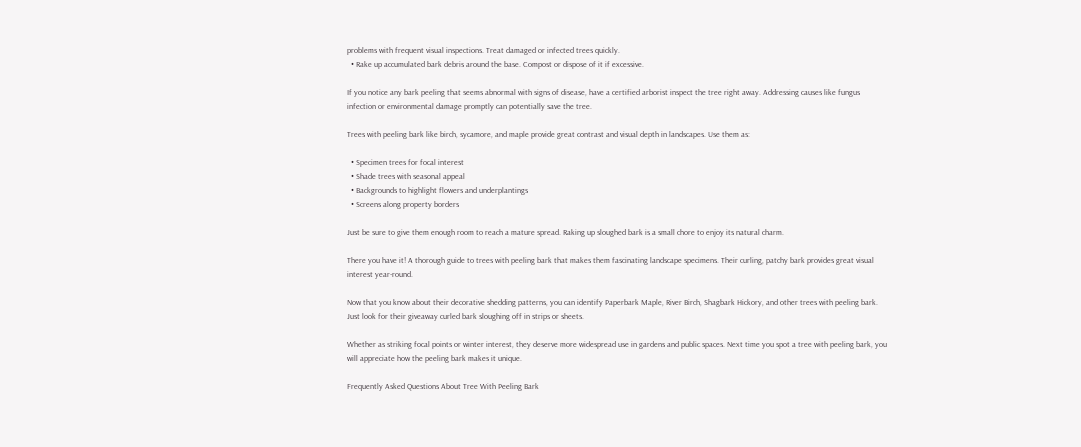problems with frequent visual inspections. Treat damaged or infected trees quickly.
  • Rake up accumulated bark debris around the base. Compost or dispose of it if excessive.

If you notice any bark peeling that seems abnormal with signs of disease, have a certified arborist inspect the tree right away. Addressing causes like fungus infection or environmental damage promptly can potentially save the tree.

Trees with peeling bark like birch, sycamore, and maple provide great contrast and visual depth in landscapes. Use them as:

  • Specimen trees for focal interest
  • Shade trees with seasonal appeal
  • Backgrounds to highlight flowers and underplantings
  • Screens along property borders

Just be sure to give them enough room to reach a mature spread. Raking up sloughed bark is a small chore to enjoy its natural charm.

There you have it! A thorough guide to trees with peeling bark that makes them fascinating landscape specimens. Their curling, patchy bark provides great visual interest year-round.

Now that you know about their decorative shedding patterns, you can identify Paperbark Maple, River Birch, Shagbark Hickory, and other trees with peeling bark. Just look for their giveaway curled bark sloughing off in strips or sheets.

Whether as striking focal points or winter interest, they deserve more widespread use in gardens and public spaces. Next time you spot a tree with peeling bark, you will appreciate how the peeling bark makes it unique.

Frequently Asked Questions About Tree With Peeling Bark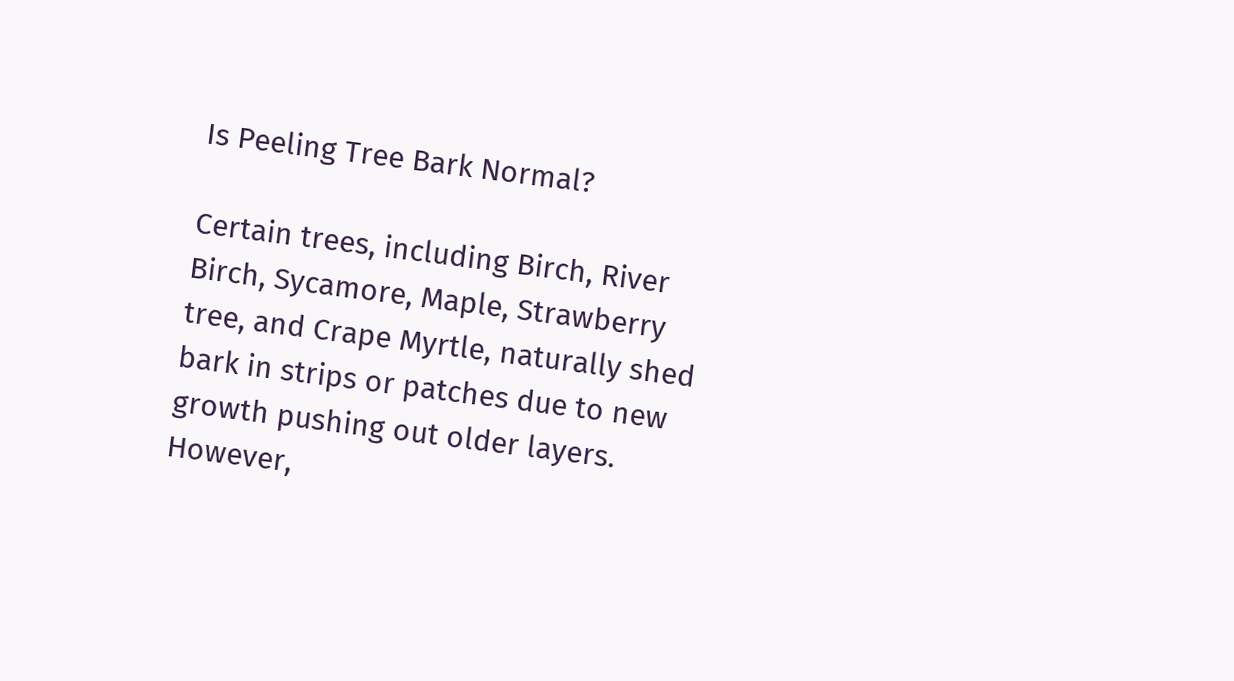Is Peeling Tree Bark Normal?

Certain trees, including Birch, River Birch, Sycamore, Maple, Strawberry tree, and Crape Myrtle, naturally shed bark in strips or patches due to new growth pushing out older layers. However,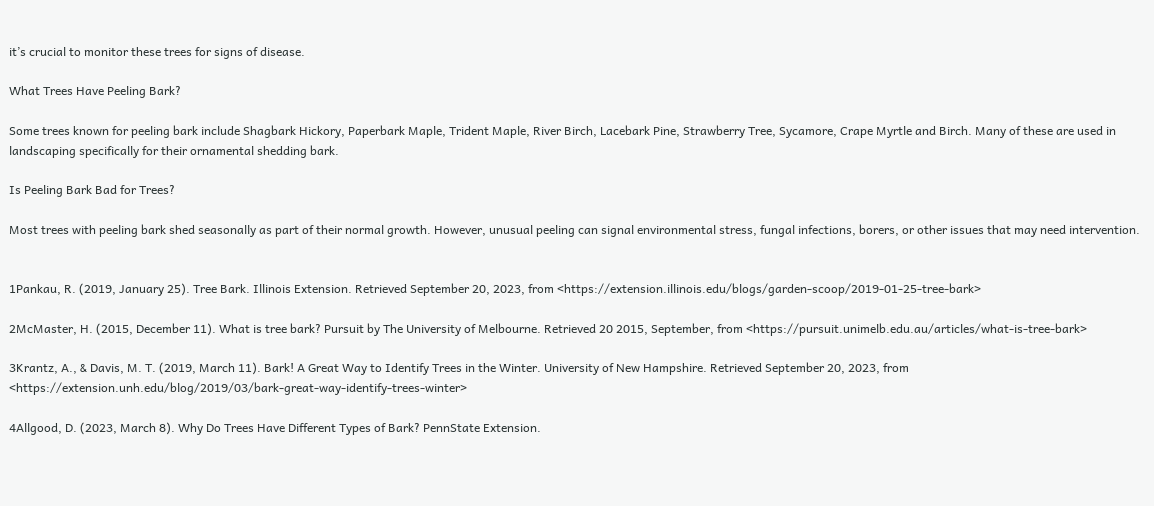it’s crucial to monitor these trees for signs of disease.

What Trees Have Peeling Bark?

Some trees known for peeling bark include Shagbark Hickory, Paperbark Maple, Trident Maple, River Birch, Lacebark Pine, Strawberry Tree, Sycamore, Crape Myrtle and Birch. Many of these are used in landscaping specifically for their ornamental shedding bark.

Is Peeling Bark Bad for Trees?

Most trees with peeling bark shed seasonally as part of their normal growth. However, unusual peeling can signal environmental stress, fungal infections, borers, or other issues that may need intervention.


1Pankau, R. (2019, January 25). Tree Bark. Illinois Extension. Retrieved September 20, 2023, from <https://extension.illinois.edu/blogs/garden-scoop/2019-01-25-tree-bark>

2McMaster, H. (2015, December 11). What is tree bark? Pursuit by The University of Melbourne. Retrieved 20 2015, September, from <https://pursuit.unimelb.edu.au/articles/what-is-tree-bark>

3Krantz, A., & Davis, M. T. (2019, March 11). Bark! A Great Way to Identify Trees in the Winter. University of New Hampshire. Retrieved September 20, 2023, from <https://extension.unh.edu/blog/2019/03/bark-great-way-identify-trees-winter>

4Allgood, D. (2023, March 8). Why Do Trees Have Different Types of Bark? PennState Extension.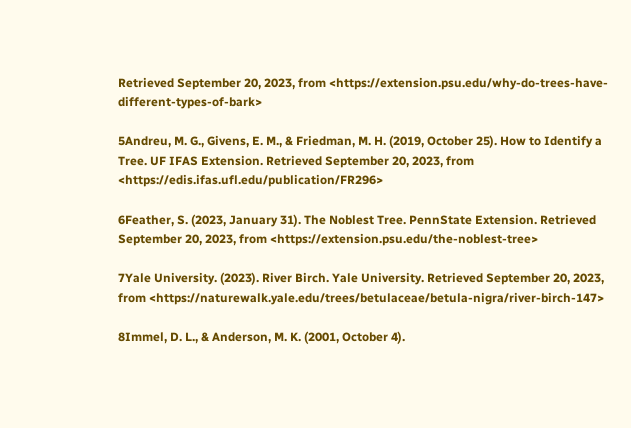Retrieved September 20, 2023, from <https://extension.psu.edu/why-do-trees-have-different-types-of-bark>

5Andreu, M. G., Givens, E. M., & Friedman, M. H. (2019, October 25). How to Identify a Tree. UF IFAS Extension. Retrieved September 20, 2023, from <https://edis.ifas.ufl.edu/publication/FR296>

6Feather, S. (2023, January 31). The Noblest Tree. PennState Extension. Retrieved September 20, 2023, from <https://extension.psu.edu/the-noblest-tree>

7Yale University. (2023). River Birch. Yale University. Retrieved September 20, 2023, from <https://naturewalk.yale.edu/trees/betulaceae/betula-nigra/river-birch-147>

8Immel, D. L., & Anderson, M. K. (2001, October 4).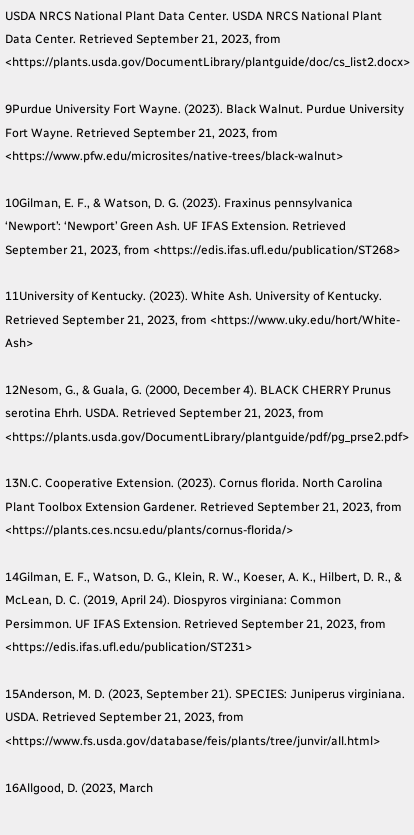USDA NRCS National Plant Data Center. USDA NRCS National Plant Data Center. Retrieved September 21, 2023, from <https://plants.usda.gov/DocumentLibrary/plantguide/doc/cs_list2.docx>

9Purdue University Fort Wayne. (2023). Black Walnut. Purdue University Fort Wayne. Retrieved September 21, 2023, from <https://www.pfw.edu/microsites/native-trees/black-walnut>

10Gilman, E. F., & Watson, D. G. (2023). Fraxinus pennsylvanica ‘Newport’: ‘Newport’ Green Ash. UF IFAS Extension. Retrieved September 21, 2023, from <https://edis.ifas.ufl.edu/publication/ST268>

11University of Kentucky. (2023). White Ash. University of Kentucky. Retrieved September 21, 2023, from <https://www.uky.edu/hort/White-Ash>

12Nesom, G., & Guala, G. (2000, December 4). BLACK CHERRY Prunus serotina Ehrh. USDA. Retrieved September 21, 2023, from <https://plants.usda.gov/DocumentLibrary/plantguide/pdf/pg_prse2.pdf>

13N.C. Cooperative Extension. (2023). Cornus florida. North Carolina Plant Toolbox Extension Gardener. Retrieved September 21, 2023, from <https://plants.ces.ncsu.edu/plants/cornus-florida/>

14Gilman, E. F., Watson, D. G., Klein, R. W., Koeser, A. K., Hilbert, D. R., & McLean, D. C. (2019, April 24). Diospyros virginiana: Common Persimmon. UF IFAS Extension. Retrieved September 21, 2023, from <https://edis.ifas.ufl.edu/publication/ST231>

15Anderson, M. D. (2023, September 21). SPECIES: Juniperus virginiana. USDA. Retrieved September 21, 2023, from <https://www.fs.usda.gov/database/feis/plants/tree/junvir/all.html>

16Allgood, D. (2023, March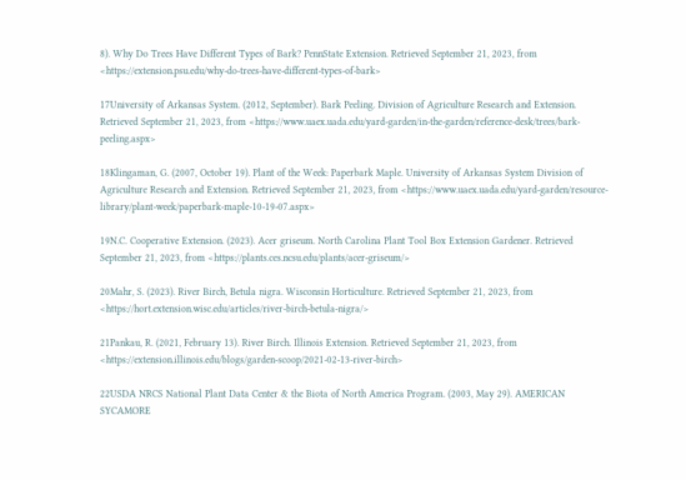8). Why Do Trees Have Different Types of Bark? PennState Extension. Retrieved September 21, 2023, from <https://extension.psu.edu/why-do-trees-have-different-types-of-bark>

17University of Arkansas System. (2012, September). Bark Peeling. Division of Agriculture Research and Extension. Retrieved September 21, 2023, from <https://www.uaex.uada.edu/yard-garden/in-the-garden/reference-desk/trees/bark-peeling.aspx>

18Klingaman, G. (2007, October 19). Plant of the Week: Paperbark Maple. University of Arkansas System Division of Agriculture Research and Extension. Retrieved September 21, 2023, from <https://www.uaex.uada.edu/yard-garden/resource-library/plant-week/paperbark-maple-10-19-07.aspx>

19N.C. Cooperative Extension. (2023). Acer griseum. North Carolina Plant Tool Box Extension Gardener. Retrieved September 21, 2023, from <https://plants.ces.ncsu.edu/plants/acer-griseum/>

20Mahr, S. (2023). River Birch, Betula nigra. Wisconsin Horticulture. Retrieved September 21, 2023, from <https://hort.extension.wisc.edu/articles/river-birch-betula-nigra/>

21Pankau, R. (2021, February 13). River Birch. Illinois Extension. Retrieved September 21, 2023, from <https://extension.illinois.edu/blogs/garden-scoop/2021-02-13-river-birch>

22USDA NRCS National Plant Data Center & the Biota of North America Program. (2003, May 29). AMERICAN SYCAMORE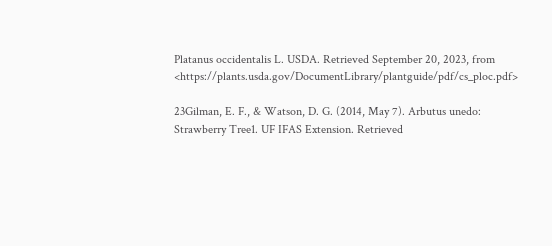Platanus occidentalis L. USDA. Retrieved September 20, 2023, from <https://plants.usda.gov/DocumentLibrary/plantguide/pdf/cs_ploc.pdf>

23Gilman, E. F., & Watson, D. G. (2014, May 7). Arbutus unedo: Strawberry Tree1. UF IFAS Extension. Retrieved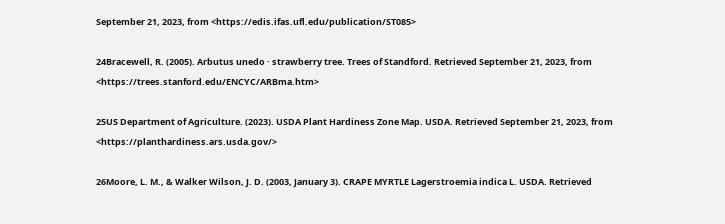September 21, 2023, from <https://edis.ifas.ufl.edu/publication/ST085>

24Bracewell, R. (2005). Arbutus unedo · strawberry tree. Trees of Standford. Retrieved September 21, 2023, from <https://trees.stanford.edu/ENCYC/ARBma.htm>

25US Department of Agriculture. (2023). USDA Plant Hardiness Zone Map. USDA. Retrieved September 21, 2023, from <https://planthardiness.ars.usda.gov/>

26Moore, L. M., & Walker Wilson, J. D. (2003, January 3). CRAPE MYRTLE Lagerstroemia indica L. USDA. Retrieved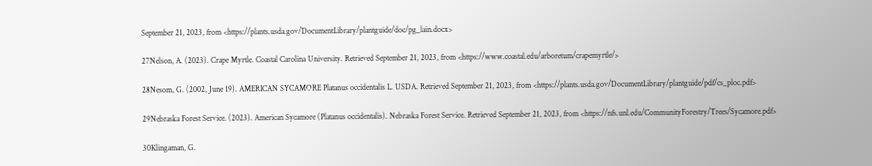September 21, 2023, from <https://plants.usda.gov/DocumentLibrary/plantguide/doc/pg_lain.docx>

27Nelson, A. (2023). Crape Myrtle. Coastal Carolina University. Retrieved September 21, 2023, from <https://www.coastal.edu/arboretum/crapemyrtle/>

28Nesom, G. (2002, June 19). AMERICAN SYCAMORE Platanus occidentalis L. USDA. Retrieved September 21, 2023, from <https://plants.usda.gov/DocumentLibrary/plantguide/pdf/cs_ploc.pdf>

29Nebraska Forest Service. (2023). American Sycamore (Platanus occidentalis). Nebraska Forest Service. Retrieved September 21, 2023, from <https://nfs.unl.edu/CommunityForestry/Trees/Sycamore.pdf>

30Klingaman, G.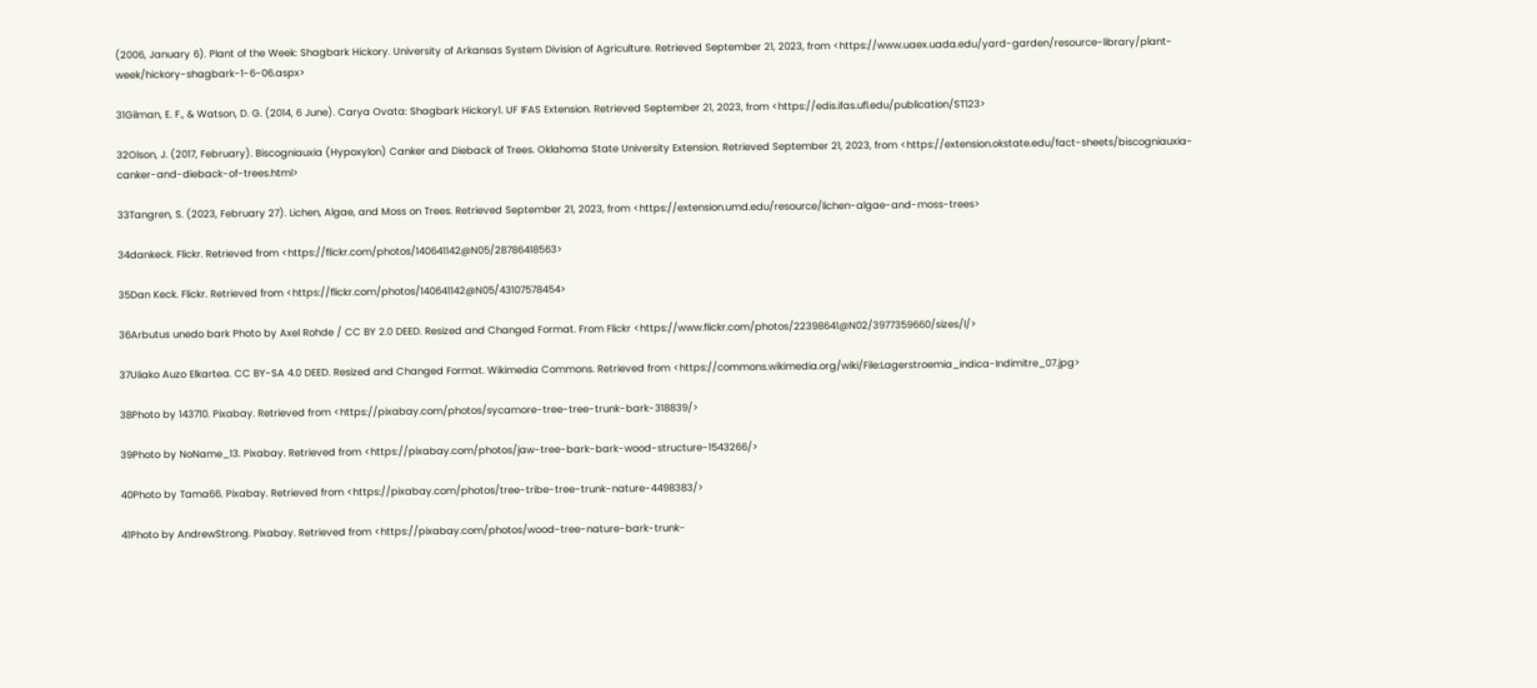(2006, January 6). Plant of the Week: Shagbark Hickory. University of Arkansas System Division of Agriculture. Retrieved September 21, 2023, from <https://www.uaex.uada.edu/yard-garden/resource-library/plant-week/hickory-shagbark-1-6-06.aspx>

31Gilman, E. F., & Watson, D. G. (2014, 6 June). Carya Ovata: Shagbark Hickory1. UF IFAS Extension. Retrieved September 21, 2023, from <https://edis.ifas.ufl.edu/publication/ST123>

32Olson, J. (2017, February). Biscogniauxia (Hypoxylon) Canker and Dieback of Trees. Oklahoma State University Extension. Retrieved September 21, 2023, from <https://extension.okstate.edu/fact-sheets/biscogniauxia-canker-and-dieback-of-trees.html>

33Tangren, S. (2023, February 27). Lichen, Algae, and Moss on Trees. Retrieved September 21, 2023, from <https://extension.umd.edu/resource/lichen-algae-and-moss-trees>

34dankeck. Flickr. Retrieved from <https://flickr.com/photos/140641142@N05/28786418563>

35Dan Keck. Flickr. Retrieved from <https://flickr.com/photos/140641142@N05/43107578454>

36Arbutus unedo bark Photo by Axel Rohde / CC BY 2.0 DEED. Resized and Changed Format. From Flickr <https://www.flickr.com/photos/22398641@N02/3977359660/sizes/l/>

37Uliako Auzo Elkartea. CC BY-SA 4.0 DEED. Resized and Changed Format. Wikimedia Commons. Retrieved from <https://commons.wikimedia.org/wiki/File:Lagerstroemia_indica-Indimitre_07.jpg>

38Photo by 143710. Pixabay. Retrieved from <https://pixabay.com/photos/sycamore-tree-tree-trunk-bark-318839/>

39Photo by NoName_13. Pixabay. Retrieved from <https://pixabay.com/photos/jaw-tree-bark-bark-wood-structure-1543266/>

40Photo by Tama66. Pixabay. Retrieved from <https://pixabay.com/photos/tree-tribe-tree-trunk-nature-4498383/>

41Photo by AndrewStrong. Pixabay. Retrieved from <https://pixabay.com/photos/wood-tree-nature-bark-trunk-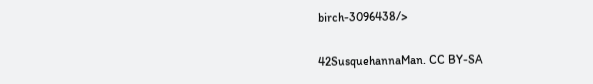birch-3096438/>

42SusquehannaMan. CC BY-SA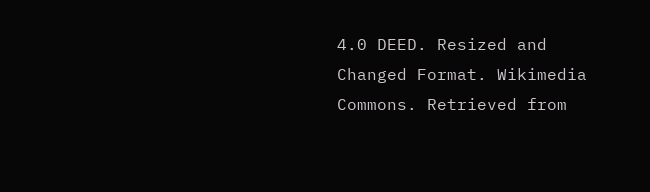4.0 DEED. Resized and Changed Format. Wikimedia Commons. Retrieved from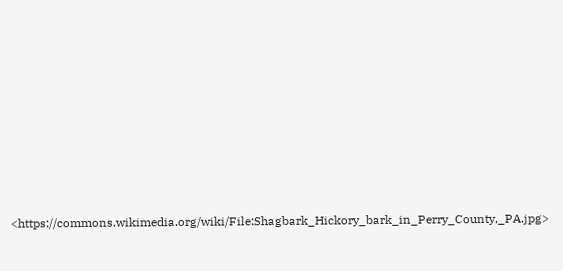<https://commons.wikimedia.org/wiki/File:Shagbark_Hickory_bark_in_Perry_County,_PA.jpg>